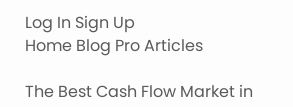Log In Sign Up
Home Blog Pro Articles

The Best Cash Flow Market in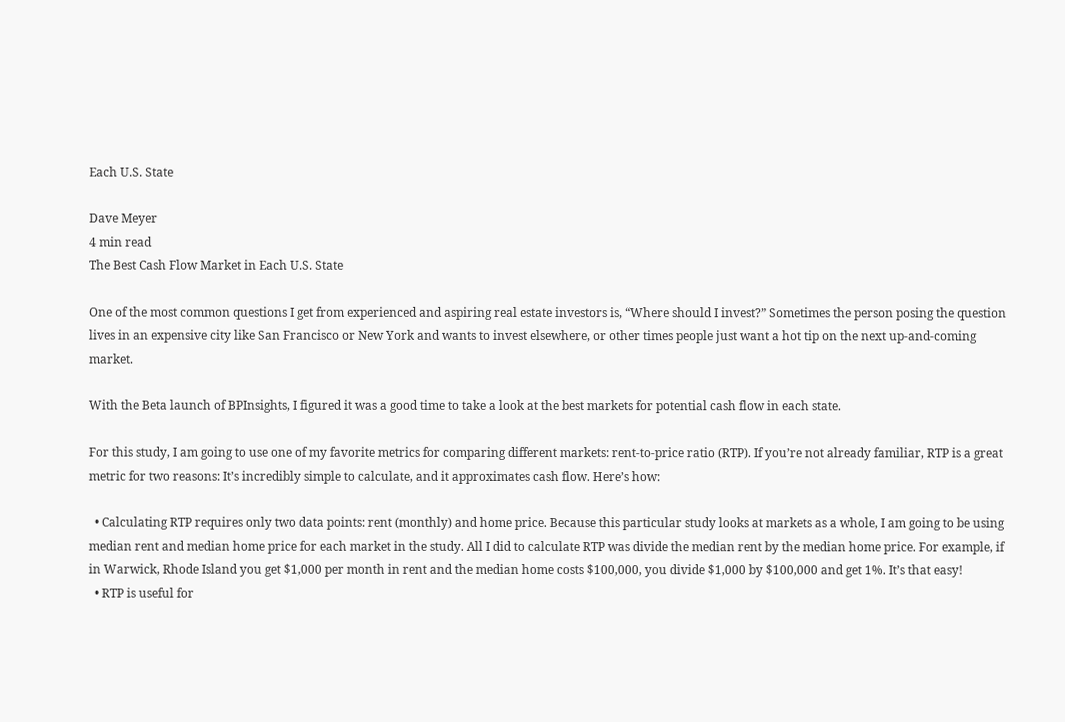Each U.S. State

Dave Meyer
4 min read
The Best Cash Flow Market in Each U.S. State

One of the most common questions I get from experienced and aspiring real estate investors is, “Where should I invest?” Sometimes the person posing the question lives in an expensive city like San Francisco or New York and wants to invest elsewhere, or other times people just want a hot tip on the next up-and-coming market.

With the Beta launch of BPInsights, I figured it was a good time to take a look at the best markets for potential cash flow in each state.

For this study, I am going to use one of my favorite metrics for comparing different markets: rent-to-price ratio (RTP). If you’re not already familiar, RTP is a great metric for two reasons: It’s incredibly simple to calculate, and it approximates cash flow. Here’s how:

  • Calculating RTP requires only two data points: rent (monthly) and home price. Because this particular study looks at markets as a whole, I am going to be using median rent and median home price for each market in the study. All I did to calculate RTP was divide the median rent by the median home price. For example, if in Warwick, Rhode Island you get $1,000 per month in rent and the median home costs $100,000, you divide $1,000 by $100,000 and get 1%. It’s that easy!
  • RTP is useful for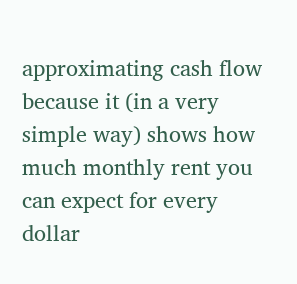approximating cash flow because it (in a very simple way) shows how much monthly rent you can expect for every dollar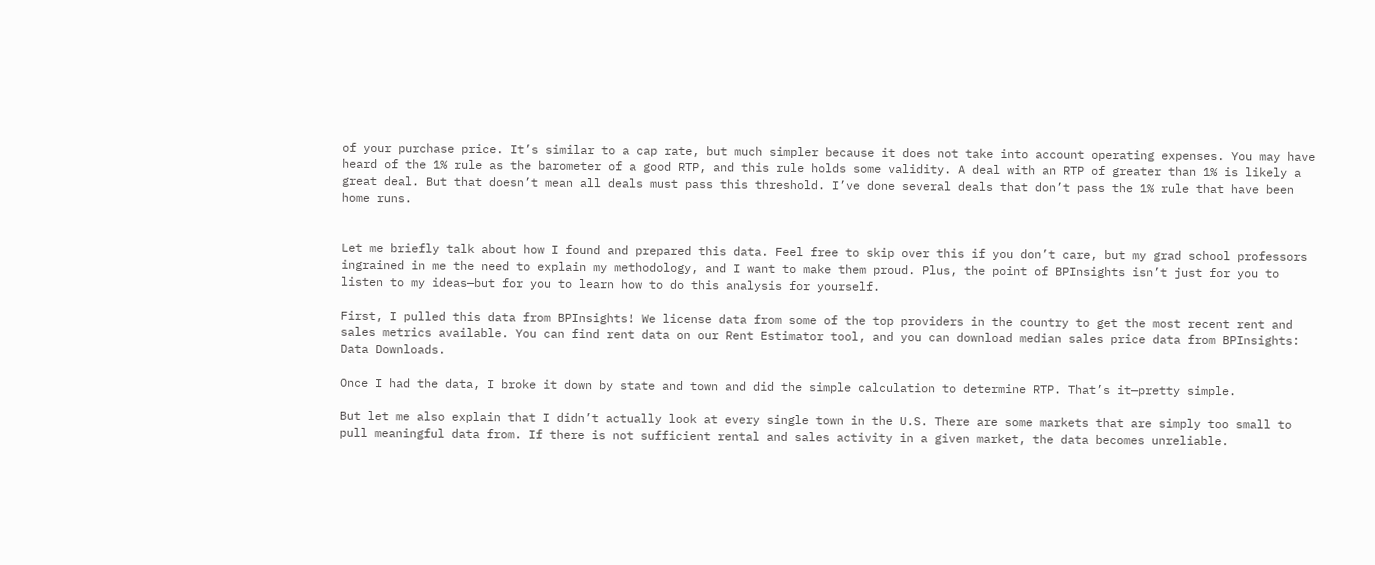of your purchase price. It’s similar to a cap rate, but much simpler because it does not take into account operating expenses. You may have heard of the 1% rule as the barometer of a good RTP, and this rule holds some validity. A deal with an RTP of greater than 1% is likely a great deal. But that doesn’t mean all deals must pass this threshold. I’ve done several deals that don’t pass the 1% rule that have been home runs.


Let me briefly talk about how I found and prepared this data. Feel free to skip over this if you don’t care, but my grad school professors ingrained in me the need to explain my methodology, and I want to make them proud. Plus, the point of BPInsights isn’t just for you to listen to my ideas—but for you to learn how to do this analysis for yourself.

First, I pulled this data from BPInsights! We license data from some of the top providers in the country to get the most recent rent and sales metrics available. You can find rent data on our Rent Estimator tool, and you can download median sales price data from BPInsights: Data Downloads.

Once I had the data, I broke it down by state and town and did the simple calculation to determine RTP. That’s it—pretty simple.

But let me also explain that I didn’t actually look at every single town in the U.S. There are some markets that are simply too small to pull meaningful data from. If there is not sufficient rental and sales activity in a given market, the data becomes unreliable.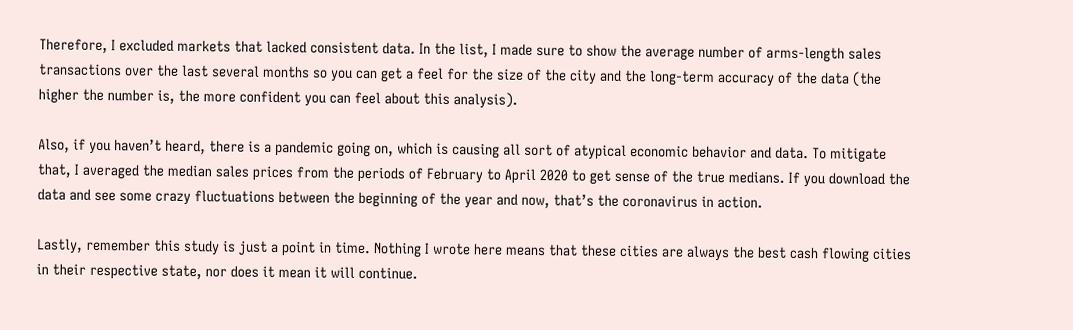Therefore, I excluded markets that lacked consistent data. In the list, I made sure to show the average number of arms-length sales transactions over the last several months so you can get a feel for the size of the city and the long-term accuracy of the data (the higher the number is, the more confident you can feel about this analysis).

Also, if you haven’t heard, there is a pandemic going on, which is causing all sort of atypical economic behavior and data. To mitigate that, I averaged the median sales prices from the periods of February to April 2020 to get sense of the true medians. If you download the data and see some crazy fluctuations between the beginning of the year and now, that’s the coronavirus in action.

Lastly, remember this study is just a point in time. Nothing I wrote here means that these cities are always the best cash flowing cities in their respective state, nor does it mean it will continue.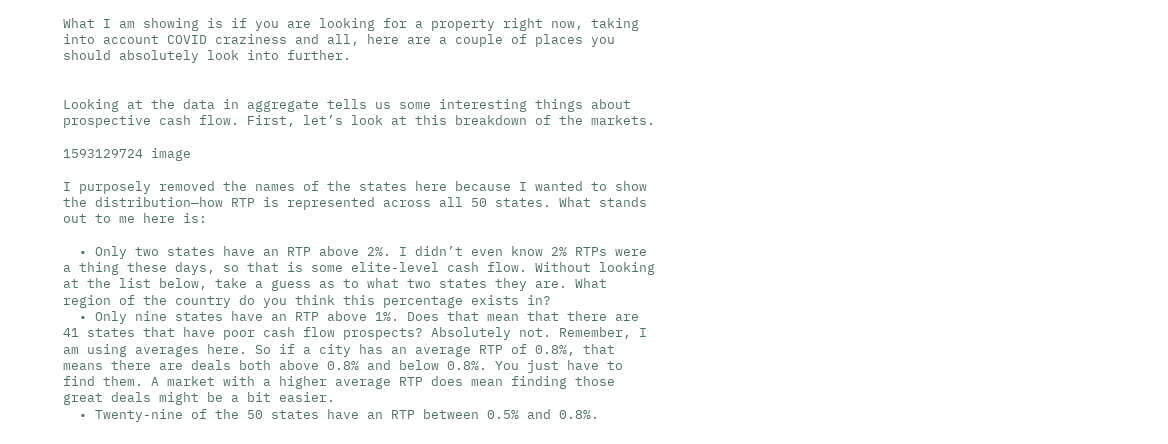What I am showing is if you are looking for a property right now, taking into account COVID craziness and all, here are a couple of places you should absolutely look into further.


Looking at the data in aggregate tells us some interesting things about prospective cash flow. First, let’s look at this breakdown of the markets.

1593129724 image

I purposely removed the names of the states here because I wanted to show the distribution—how RTP is represented across all 50 states. What stands out to me here is:

  • Only two states have an RTP above 2%. I didn’t even know 2% RTPs were a thing these days, so that is some elite-level cash flow. Without looking at the list below, take a guess as to what two states they are. What region of the country do you think this percentage exists in?
  • Only nine states have an RTP above 1%. Does that mean that there are 41 states that have poor cash flow prospects? Absolutely not. Remember, I am using averages here. So if a city has an average RTP of 0.8%, that means there are deals both above 0.8% and below 0.8%. You just have to find them. A market with a higher average RTP does mean finding those great deals might be a bit easier.
  • Twenty-nine of the 50 states have an RTP between 0.5% and 0.8%.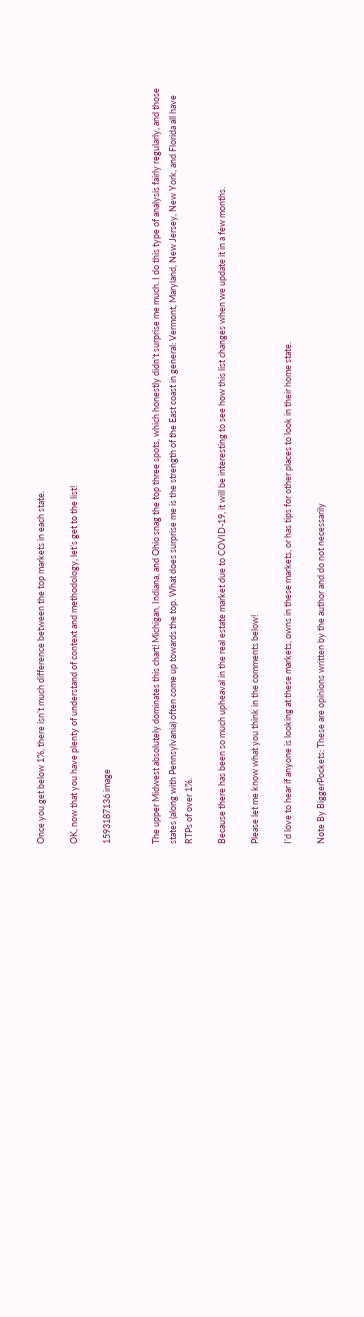Once you get below 1%, there isn’t much difference between the top markets in each state.

OK, now that you have plenty of understand of context and methodology, let’s get to the list!

1593187136 image


The upper Midwest absolutely dominates this chart! Michigan, Indiana, and Ohio snag the top three spots, which honestly didn’t surprise me much. I do this type of analysis fairly regularly, and those states (along with Pennsylvania) often come up towards the top. What does surprise me is the strength of the East coast in general: Vermont, Maryland, New Jersey, New York, and Florida all have RTPs of over 1%.

Because there has been so much upheaval in the real estate market due to COVID-19, it will be interesting to see how this list changes when we update it in a few months.

Please let me know what you think in the comments below!

I’d love to hear if anyone is looking at these markets, owns in these markets, or has tips for other places to look in their home state.

Note By BiggerPockets: These are opinions written by the author and do not necessarily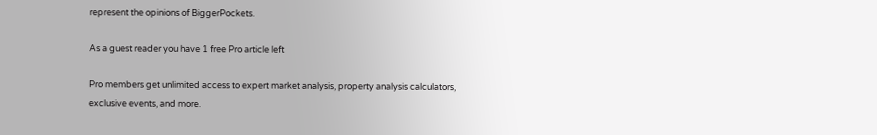represent the opinions of BiggerPockets.

As a guest reader you have 1 free Pro article left

Pro members get unlimited access to expert market analysis, property analysis calculators, exclusive events, and more.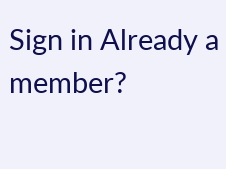Sign in Already a member?